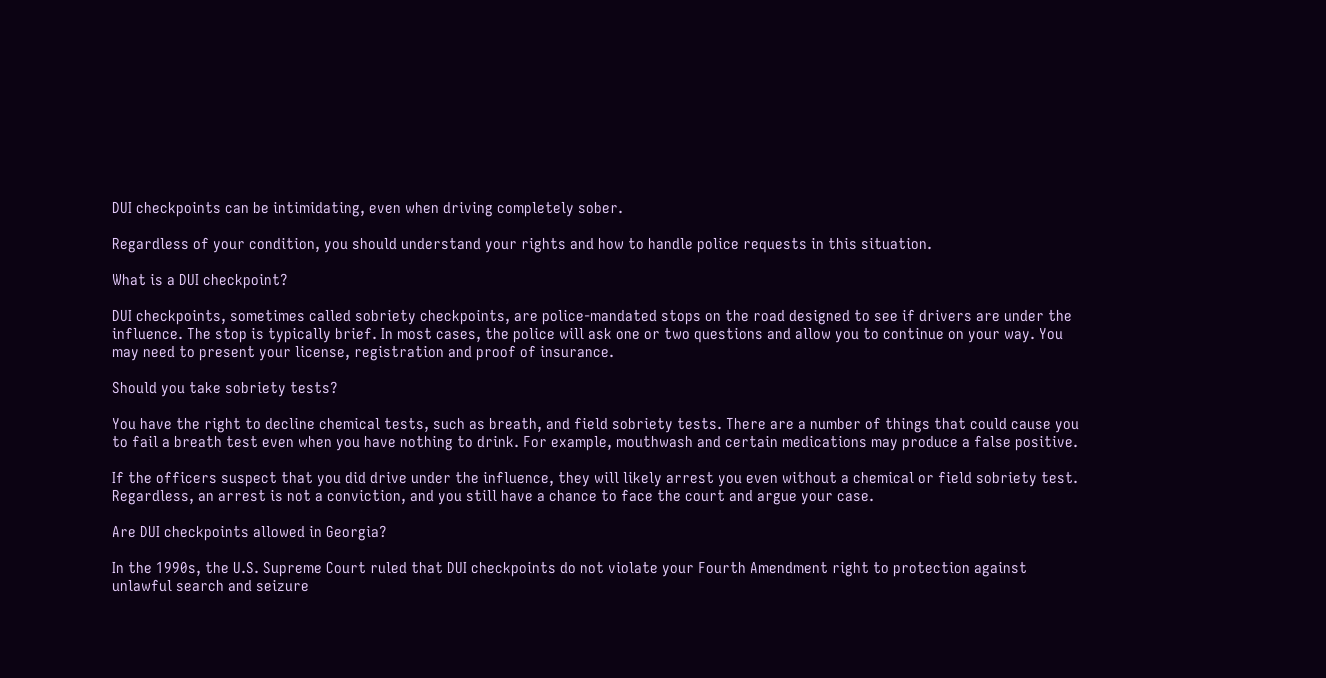DUI checkpoints can be intimidating, even when driving completely sober.

Regardless of your condition, you should understand your rights and how to handle police requests in this situation.

What is a DUI checkpoint?

DUI checkpoints, sometimes called sobriety checkpoints, are police-mandated stops on the road designed to see if drivers are under the influence. The stop is typically brief. In most cases, the police will ask one or two questions and allow you to continue on your way. You may need to present your license, registration and proof of insurance.

Should you take sobriety tests?

You have the right to decline chemical tests, such as breath, and field sobriety tests. There are a number of things that could cause you to fail a breath test even when you have nothing to drink. For example, mouthwash and certain medications may produce a false positive.

If the officers suspect that you did drive under the influence, they will likely arrest you even without a chemical or field sobriety test. Regardless, an arrest is not a conviction, and you still have a chance to face the court and argue your case.

Are DUI checkpoints allowed in Georgia?

In the 1990s, the U.S. Supreme Court ruled that DUI checkpoints do not violate your Fourth Amendment right to protection against unlawful search and seizure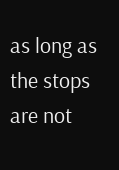as long as the stops are not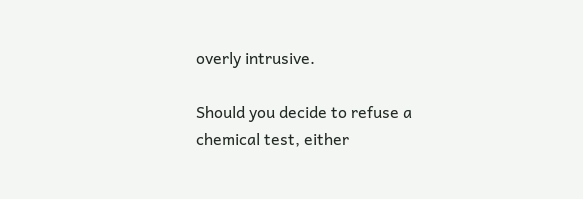overly intrusive.

Should you decide to refuse a chemical test, either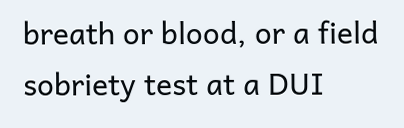breath or blood, or a field sobriety test at a DUI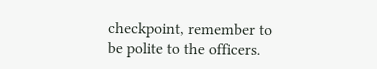checkpoint, remember to be polite to the officers.